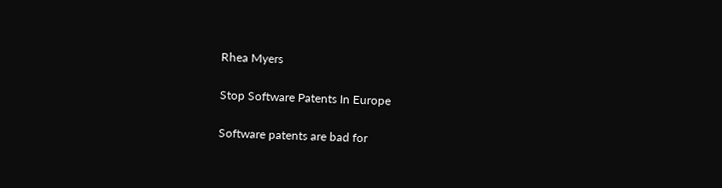Rhea Myers

Stop Software Patents In Europe

Software patents are bad for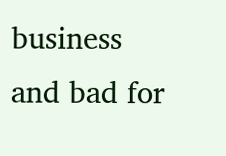business and bad for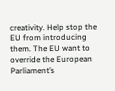creativity. Help stop the EU from introducing them. The EU want to override the European Parliament’s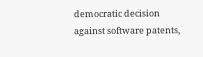democratic decision against software patents,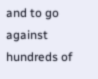and to go against hundreds of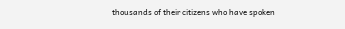thousands of their citizens who have spoken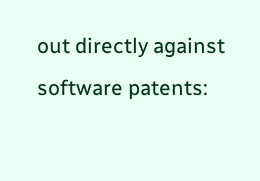out directly against software patents: